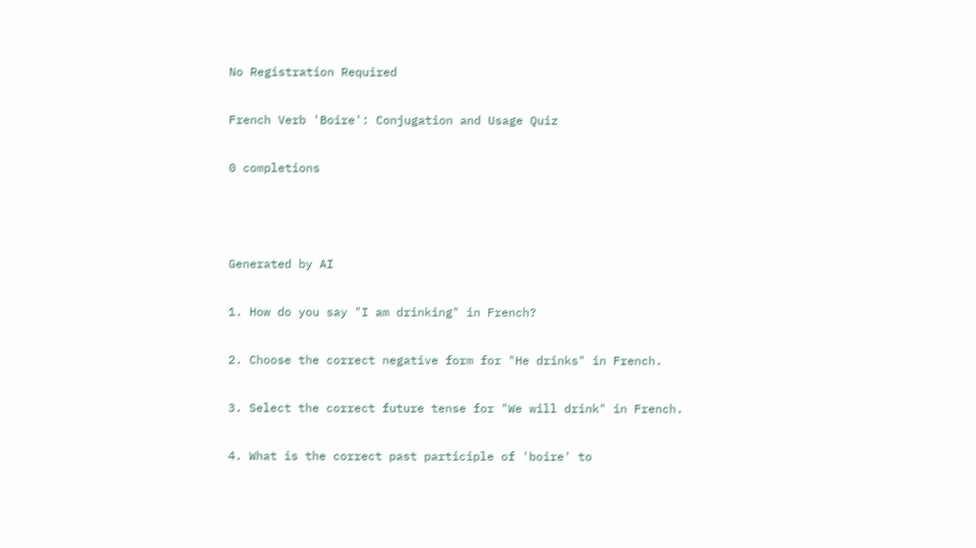No Registration Required

French Verb 'Boire': Conjugation and Usage Quiz

0 completions



Generated by AI

1. How do you say "I am drinking" in French?

2. Choose the correct negative form for "He drinks" in French.

3. Select the correct future tense for "We will drink" in French.

4. What is the correct past participle of 'boire' to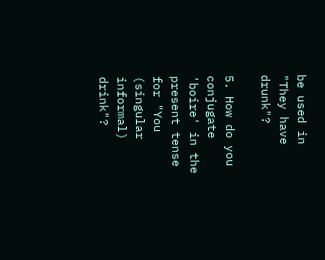be used in "They have drunk"?

5. How do you conjugate 'boire' in the present tense for "You (singular informal) drink"?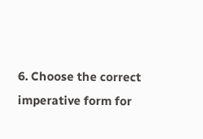6. Choose the correct imperative form for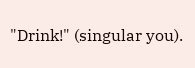"Drink!" (singular you).